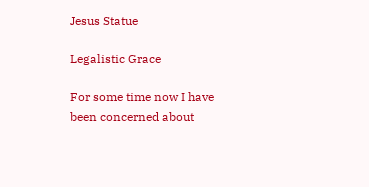Jesus Statue

Legalistic Grace

For some time now I have been concerned about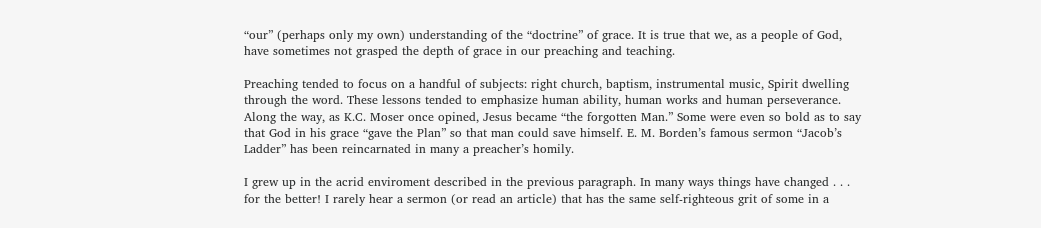“our” (perhaps only my own) understanding of the “doctrine” of grace. It is true that we, as a people of God, have sometimes not grasped the depth of grace in our preaching and teaching.

Preaching tended to focus on a handful of subjects: right church, baptism, instrumental music, Spirit dwelling through the word. These lessons tended to emphasize human ability, human works and human perseverance. Along the way, as K.C. Moser once opined, Jesus became “the forgotten Man.” Some were even so bold as to say that God in his grace “gave the Plan” so that man could save himself. E. M. Borden’s famous sermon “Jacob’s Ladder” has been reincarnated in many a preacher’s homily.

I grew up in the acrid enviroment described in the previous paragraph. In many ways things have changed . . . for the better! I rarely hear a sermon (or read an article) that has the same self-righteous grit of some in a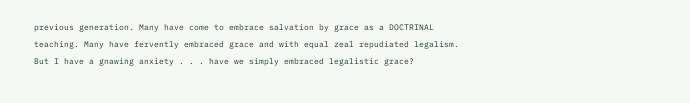previous generation. Many have come to embrace salvation by grace as a DOCTRINAL teaching. Many have fervently embraced grace and with equal zeal repudiated legalism. But I have a gnawing anxiety . . . have we simply embraced legalistic grace?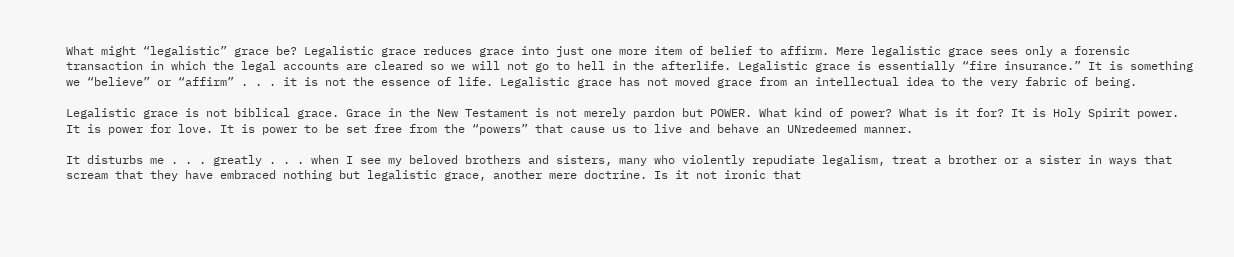What might “legalistic” grace be? Legalistic grace reduces grace into just one more item of belief to affirm. Mere legalistic grace sees only a forensic transaction in which the legal accounts are cleared so we will not go to hell in the afterlife. Legalistic grace is essentially “fire insurance.” It is something we “believe” or “affirm” . . . it is not the essence of life. Legalistic grace has not moved grace from an intellectual idea to the very fabric of being.

Legalistic grace is not biblical grace. Grace in the New Testament is not merely pardon but POWER. What kind of power? What is it for? It is Holy Spirit power. It is power for love. It is power to be set free from the “powers” that cause us to live and behave an UNredeemed manner.

It disturbs me . . . greatly . . . when I see my beloved brothers and sisters, many who violently repudiate legalism, treat a brother or a sister in ways that scream that they have embraced nothing but legalistic grace, another mere doctrine. Is it not ironic that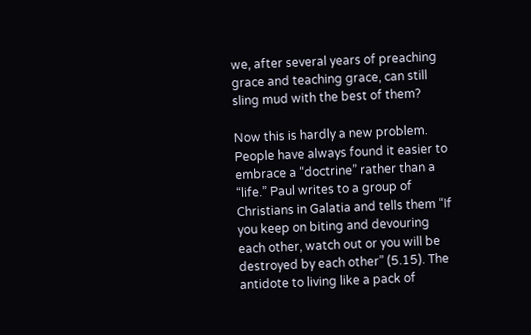we, after several years of preaching grace and teaching grace, can still sling mud with the best of them?

Now this is hardly a new problem. People have always found it easier to embrace a “doctrine” rather than a “life.” Paul writes to a group of Christians in Galatia and tells them “If you keep on biting and devouring each other, watch out or you will be destroyed by each other” (5.15). The antidote to living like a pack of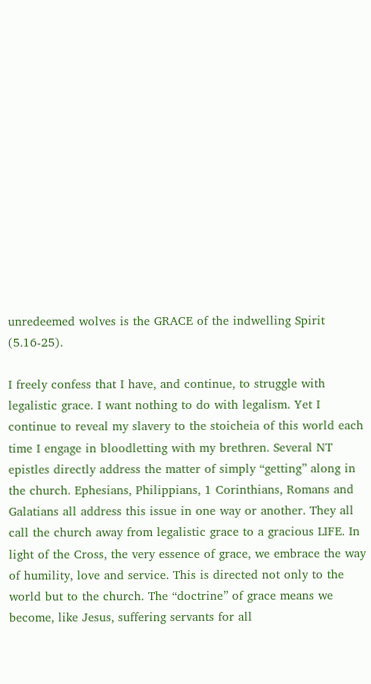unredeemed wolves is the GRACE of the indwelling Spirit (5.16-25).

I freely confess that I have, and continue, to struggle with legalistic grace. I want nothing to do with legalism. Yet I continue to reveal my slavery to the stoicheia of this world each time I engage in bloodletting with my brethren. Several NT epistles directly address the matter of simply “getting” along in the church. Ephesians, Philippians, 1 Corinthians, Romans and Galatians all address this issue in one way or another. They all call the church away from legalistic grace to a gracious LIFE. In light of the Cross, the very essence of grace, we embrace the way of humility, love and service. This is directed not only to the world but to the church. The “doctrine” of grace means we become, like Jesus, suffering servants for all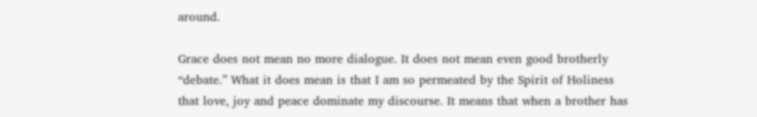around.

Grace does not mean no more dialogue. It does not mean even good brotherly “debate.” What it does mean is that I am so permeated by the Spirit of Holiness that love, joy and peace dominate my discourse. It means that when a brother has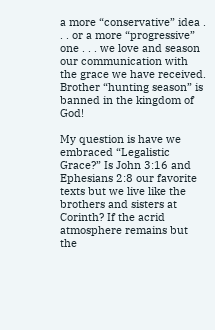a more “conservative” idea . . . or a more “progressive” one . . . we love and season our communication with the grace we have received. Brother “hunting season” is banned in the kingdom of God!

My question is have we embraced “Legalistic Grace?” Is John 3:16 and Ephesians 2:8 our favorite texts but we live like the brothers and sisters at Corinth? If the acrid atmosphere remains but the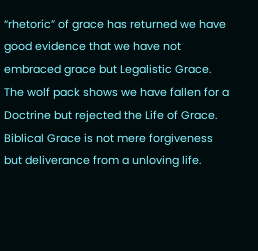“rhetoric” of grace has returned we have good evidence that we have not embraced grace but Legalistic Grace. The wolf pack shows we have fallen for a Doctrine but rejected the Life of Grace. Biblical Grace is not mere forgiveness but deliverance from a unloving life.